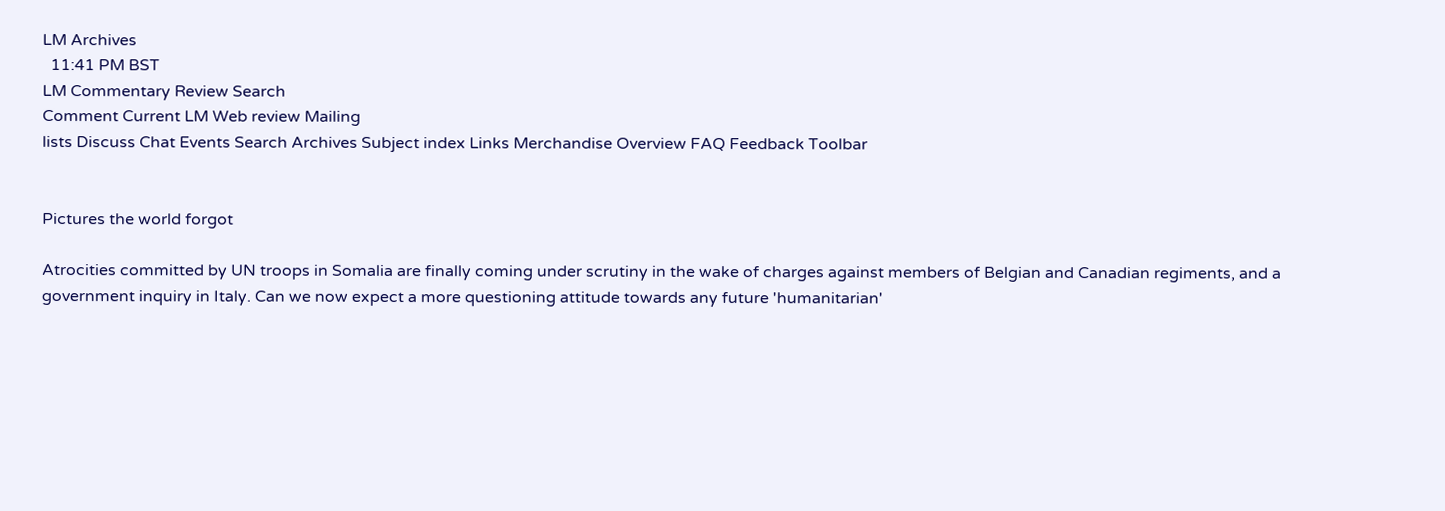LM Archives
  11:41 PM BST
LM Commentary Review Search
Comment Current LM Web review Mailing
lists Discuss Chat Events Search Archives Subject index Links Merchandise Overview FAQ Feedback Toolbar


Pictures the world forgot

Atrocities committed by UN troops in Somalia are finally coming under scrutiny in the wake of charges against members of Belgian and Canadian regiments, and a government inquiry in Italy. Can we now expect a more questioning attitude towards any future 'humanitarian'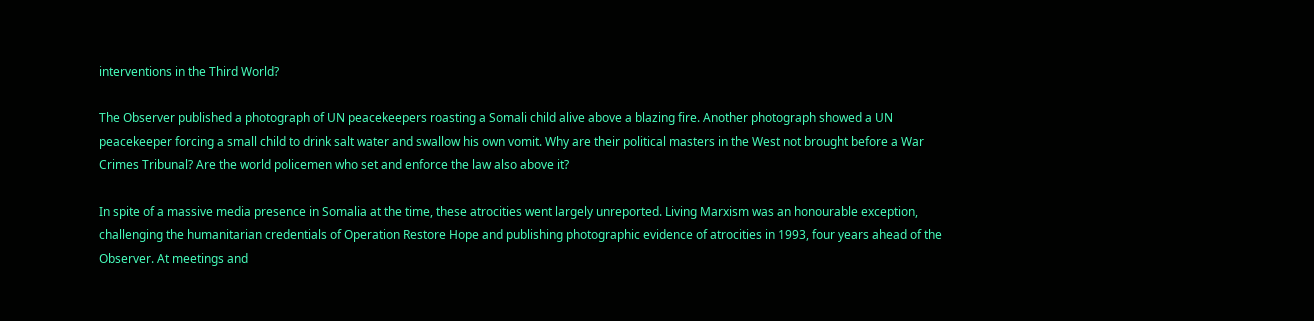interventions in the Third World?

The Observer published a photograph of UN peacekeepers roasting a Somali child alive above a blazing fire. Another photograph showed a UN peacekeeper forcing a small child to drink salt water and swallow his own vomit. Why are their political masters in the West not brought before a War Crimes Tribunal? Are the world policemen who set and enforce the law also above it?

In spite of a massive media presence in Somalia at the time, these atrocities went largely unreported. Living Marxism was an honourable exception, challenging the humanitarian credentials of Operation Restore Hope and publishing photographic evidence of atrocities in 1993, four years ahead of the Observer. At meetings and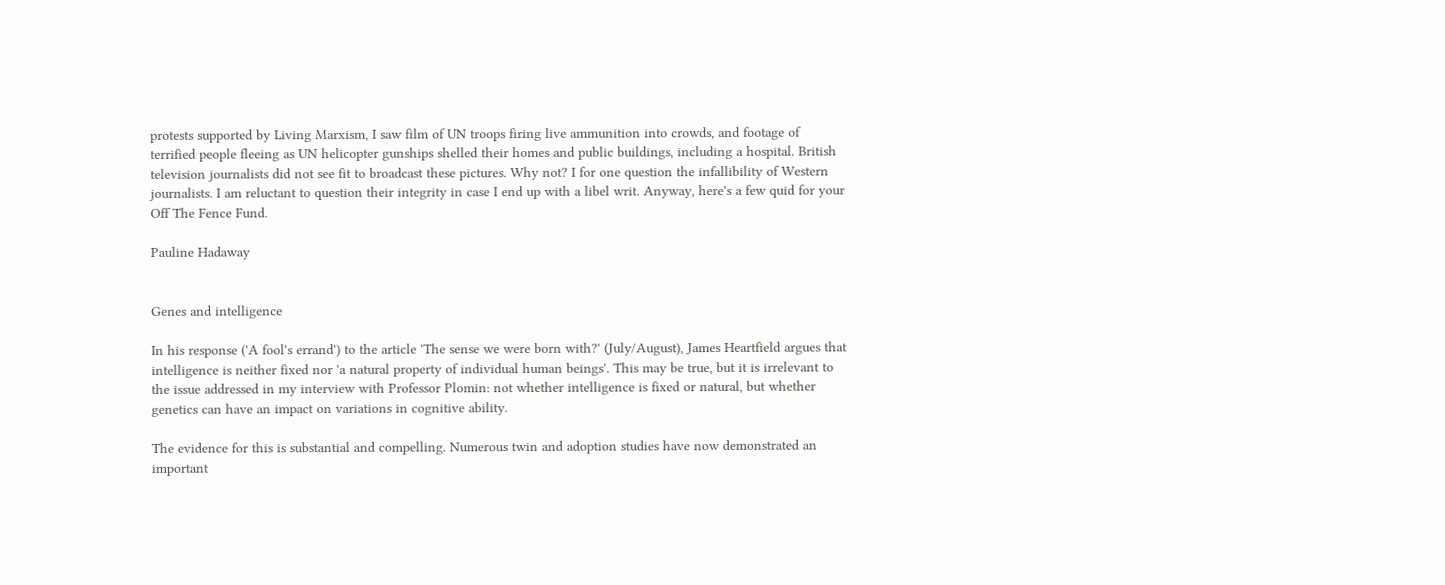protests supported by Living Marxism, I saw film of UN troops firing live ammunition into crowds, and footage of terrified people fleeing as UN helicopter gunships shelled their homes and public buildings, including a hospital. British television journalists did not see fit to broadcast these pictures. Why not? I for one question the infallibility of Western journalists. I am reluctant to question their integrity in case I end up with a libel writ. Anyway, here's a few quid for your Off The Fence Fund.

Pauline Hadaway


Genes and intelligence

In his response ('A fool's errand') to the article 'The sense we were born with?' (July/August), James Heartfield argues that intelligence is neither fixed nor 'a natural property of individual human beings'. This may be true, but it is irrelevant to the issue addressed in my interview with Professor Plomin: not whether intelligence is fixed or natural, but whether genetics can have an impact on variations in cognitive ability.

The evidence for this is substantial and compelling. Numerous twin and adoption studies have now demonstrated an important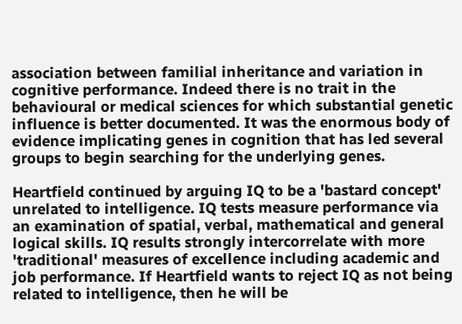association between familial inheritance and variation in cognitive performance. Indeed there is no trait in the behavioural or medical sciences for which substantial genetic influence is better documented. It was the enormous body of evidence implicating genes in cognition that has led several groups to begin searching for the underlying genes.

Heartfield continued by arguing IQ to be a 'bastard concept' unrelated to intelligence. IQ tests measure performance via an examination of spatial, verbal, mathematical and general logical skills. IQ results strongly intercorrelate with more 'traditional' measures of excellence including academic and job performance. If Heartfield wants to reject IQ as not being related to intelligence, then he will be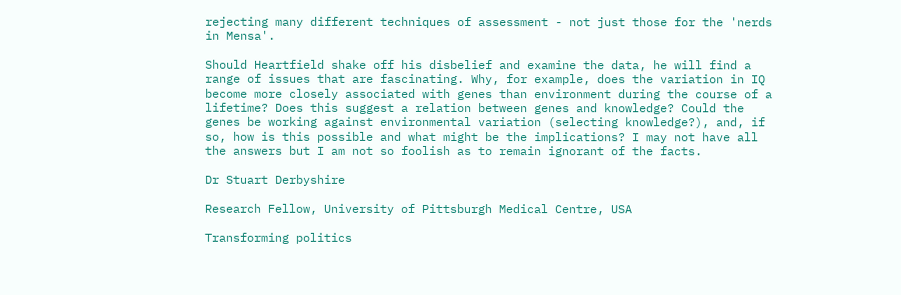rejecting many different techniques of assessment - not just those for the 'nerds in Mensa'.

Should Heartfield shake off his disbelief and examine the data, he will find a range of issues that are fascinating. Why, for example, does the variation in IQ become more closely associated with genes than environment during the course of a lifetime? Does this suggest a relation between genes and knowledge? Could the genes be working against environmental variation (selecting knowledge?), and, if so, how is this possible and what might be the implications? I may not have all the answers but I am not so foolish as to remain ignorant of the facts.

Dr Stuart Derbyshire

Research Fellow, University of Pittsburgh Medical Centre, USA

Transforming politics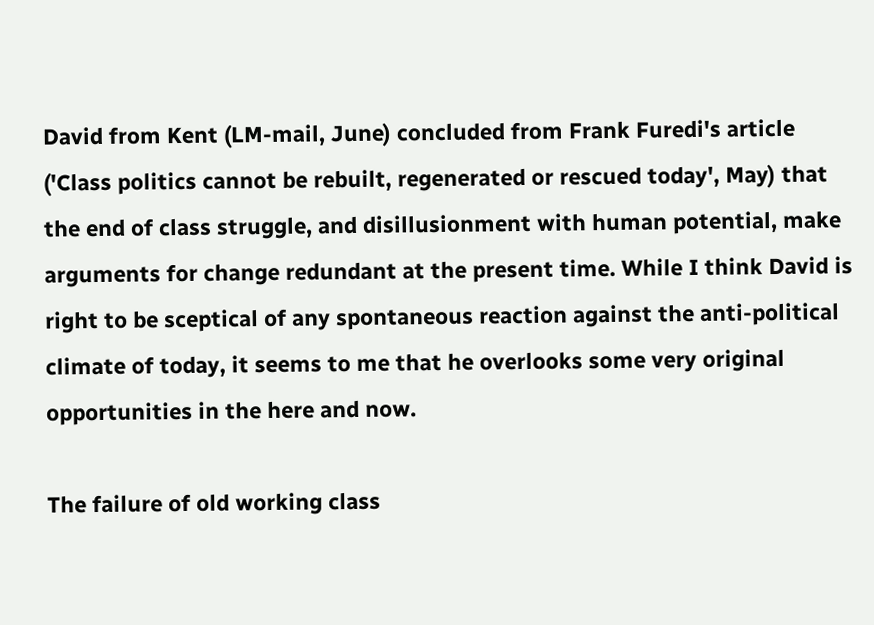David from Kent (LM-mail, June) concluded from Frank Furedi's article ('Class politics cannot be rebuilt, regenerated or rescued today', May) that the end of class struggle, and disillusionment with human potential, make arguments for change redundant at the present time. While I think David is right to be sceptical of any spontaneous reaction against the anti-political climate of today, it seems to me that he overlooks some very original opportunities in the here and now.

The failure of old working class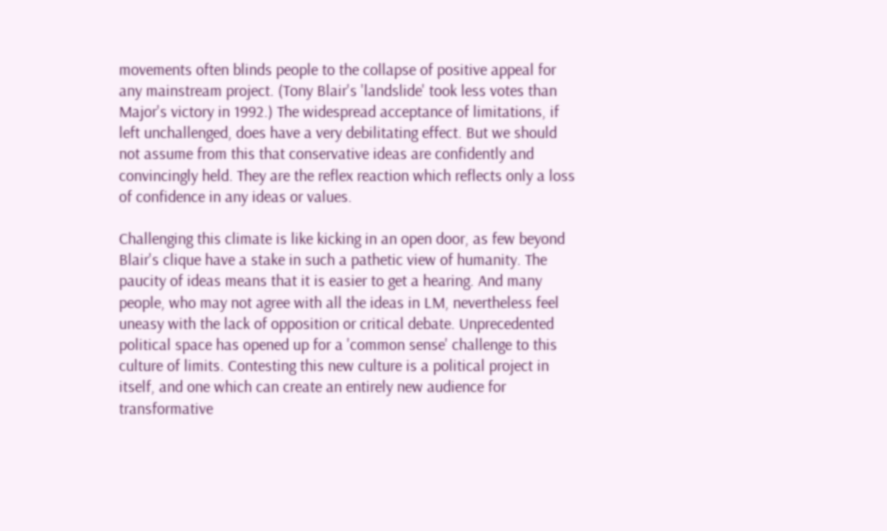movements often blinds people to the collapse of positive appeal for any mainstream project. (Tony Blair's 'landslide' took less votes than Major's victory in 1992.) The widespread acceptance of limitations, if left unchallenged, does have a very debilitating effect. But we should not assume from this that conservative ideas are confidently and convincingly held. They are the reflex reaction which reflects only a loss of confidence in any ideas or values.

Challenging this climate is like kicking in an open door, as few beyond Blair's clique have a stake in such a pathetic view of humanity. The paucity of ideas means that it is easier to get a hearing. And many people, who may not agree with all the ideas in LM, nevertheless feel uneasy with the lack of opposition or critical debate. Unprecedented political space has opened up for a 'common sense' challenge to this culture of limits. Contesting this new culture is a political project in itself, and one which can create an entirely new audience for transformative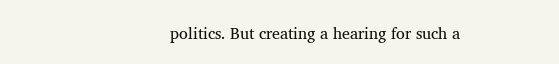politics. But creating a hearing for such a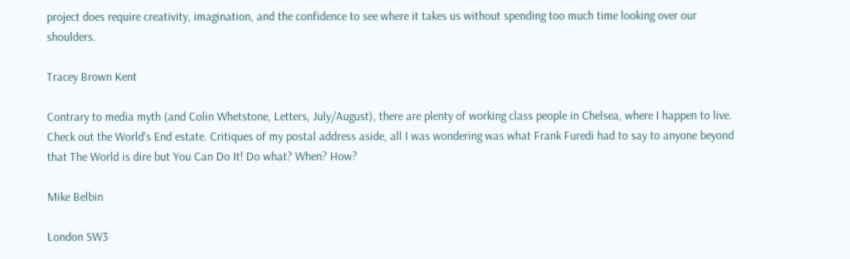project does require creativity, imagination, and the confidence to see where it takes us without spending too much time looking over our shoulders.

Tracey Brown Kent

Contrary to media myth (and Colin Whetstone, Letters, July/August), there are plenty of working class people in Chelsea, where I happen to live. Check out the World's End estate. Critiques of my postal address aside, all I was wondering was what Frank Furedi had to say to anyone beyond that The World is dire but You Can Do It! Do what? When? How?

Mike Belbin

London SW3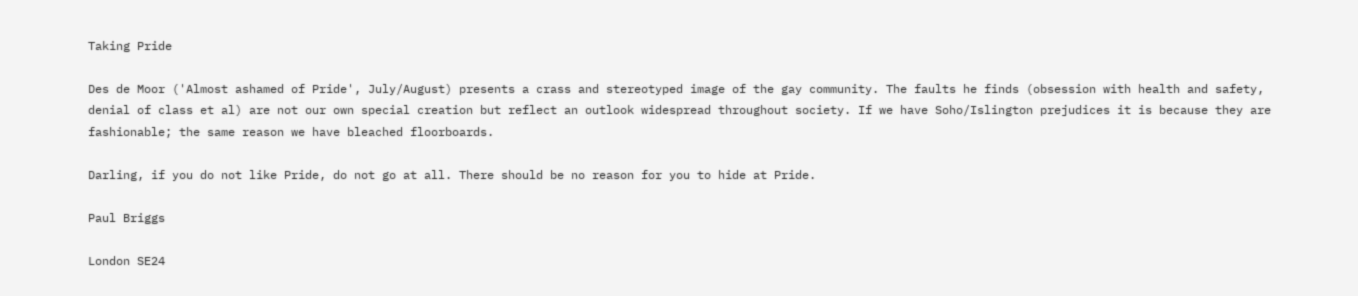Taking Pride

Des de Moor ('Almost ashamed of Pride', July/August) presents a crass and stereotyped image of the gay community. The faults he finds (obsession with health and safety, denial of class et al) are not our own special creation but reflect an outlook widespread throughout society. If we have Soho/Islington prejudices it is because they are fashionable; the same reason we have bleached floorboards.

Darling, if you do not like Pride, do not go at all. There should be no reason for you to hide at Pride.

Paul Briggs

London SE24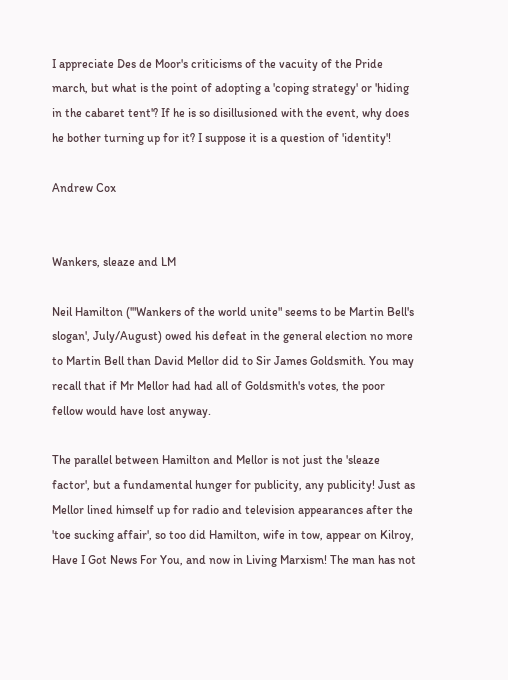I appreciate Des de Moor's criticisms of the vacuity of the Pride march, but what is the point of adopting a 'coping strategy' or 'hiding in the cabaret tent'? If he is so disillusioned with the event, why does he bother turning up for it? I suppose it is a question of 'identity'!

Andrew Cox


Wankers, sleaze and LM

Neil Hamilton ('"Wankers of the world unite" seems to be Martin Bell's slogan', July/August) owed his defeat in the general election no more to Martin Bell than David Mellor did to Sir James Goldsmith. You may recall that if Mr Mellor had had all of Goldsmith's votes, the poor fellow would have lost anyway.

The parallel between Hamilton and Mellor is not just the 'sleaze factor', but a fundamental hunger for publicity, any publicity! Just as Mellor lined himself up for radio and television appearances after the 'toe sucking affair', so too did Hamilton, wife in tow, appear on Kilroy, Have I Got News For You, and now in Living Marxism! The man has not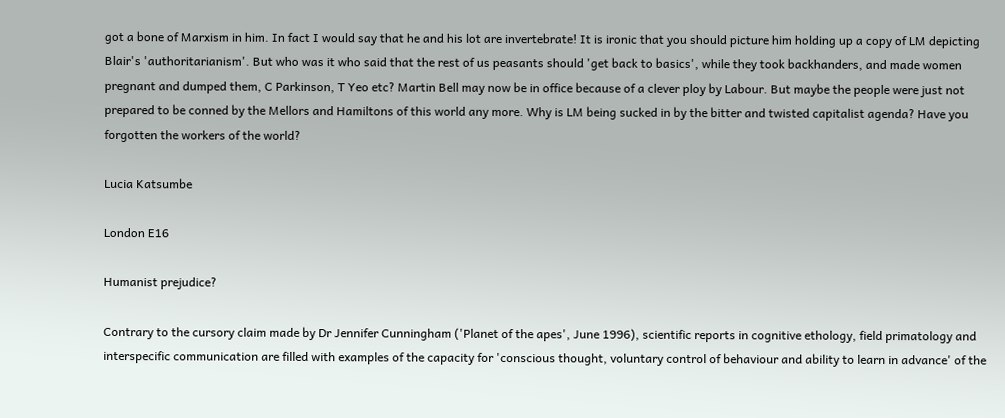got a bone of Marxism in him. In fact I would say that he and his lot are invertebrate! It is ironic that you should picture him holding up a copy of LM depicting Blair's 'authoritarianism'. But who was it who said that the rest of us peasants should 'get back to basics', while they took backhanders, and made women pregnant and dumped them, C Parkinson, T Yeo etc? Martin Bell may now be in office because of a clever ploy by Labour. But maybe the people were just not prepared to be conned by the Mellors and Hamiltons of this world any more. Why is LM being sucked in by the bitter and twisted capitalist agenda? Have you forgotten the workers of the world?

Lucia Katsumbe

London E16

Humanist prejudice?

Contrary to the cursory claim made by Dr Jennifer Cunningham ('Planet of the apes', June 1996), scientific reports in cognitive ethology, field primatology and interspecific communication are filled with examples of the capacity for 'conscious thought, voluntary control of behaviour and ability to learn in advance' of the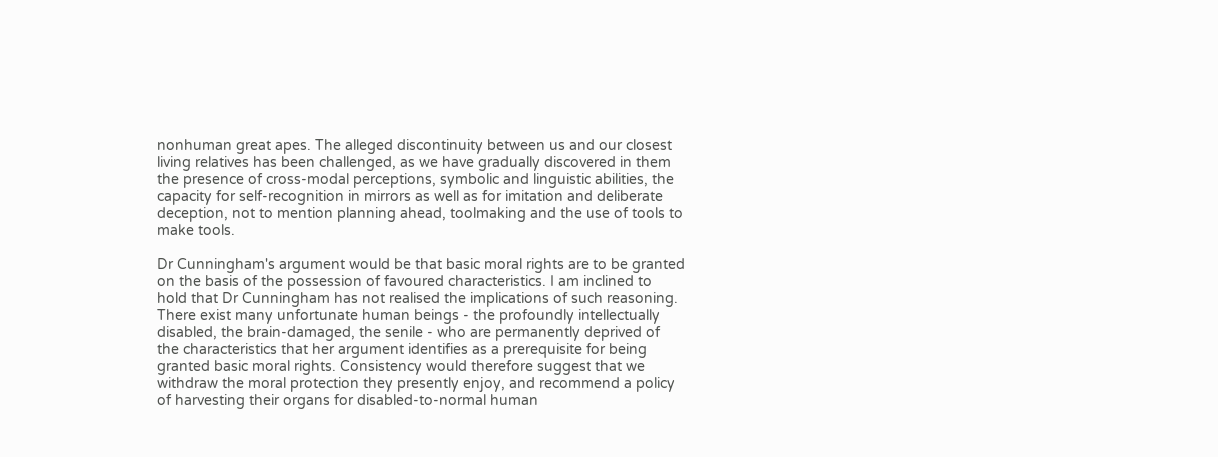nonhuman great apes. The alleged discontinuity between us and our closest living relatives has been challenged, as we have gradually discovered in them the presence of cross-modal perceptions, symbolic and linguistic abilities, the capacity for self-recognition in mirrors as well as for imitation and deliberate deception, not to mention planning ahead, toolmaking and the use of tools to make tools.

Dr Cunningham's argument would be that basic moral rights are to be granted on the basis of the possession of favoured characteristics. I am inclined to hold that Dr Cunningham has not realised the implications of such reasoning. There exist many unfortunate human beings - the profoundly intellectually disabled, the brain-damaged, the senile - who are permanently deprived of the characteristics that her argument identifies as a prerequisite for being granted basic moral rights. Consistency would therefore suggest that we withdraw the moral protection they presently enjoy, and recommend a policy of harvesting their organs for disabled-to-normal human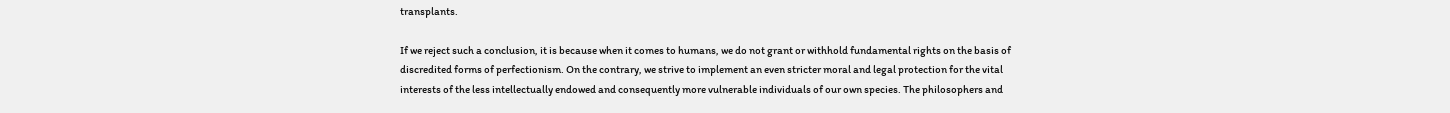transplants.

If we reject such a conclusion, it is because when it comes to humans, we do not grant or withhold fundamental rights on the basis of discredited forms of perfectionism. On the contrary, we strive to implement an even stricter moral and legal protection for the vital interests of the less intellectually endowed and consequently more vulnerable individuals of our own species. The philosophers and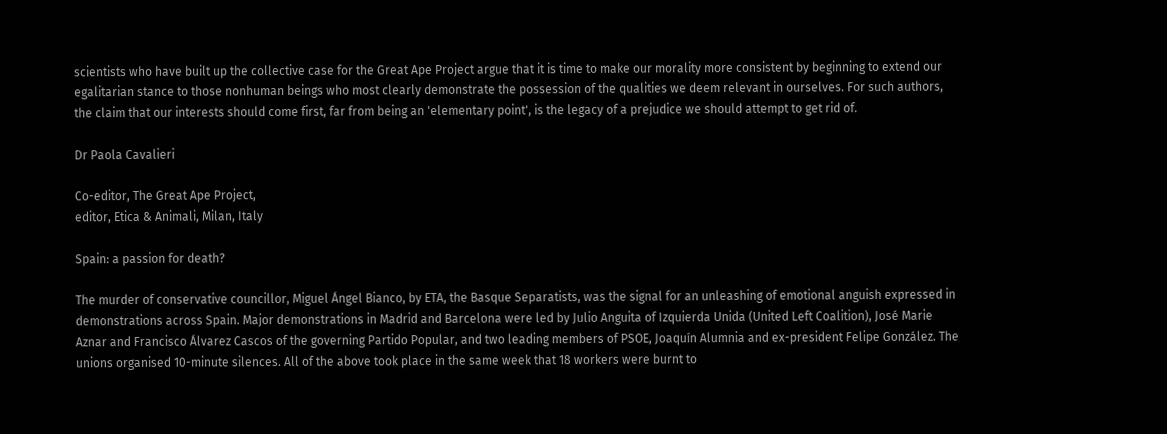scientists who have built up the collective case for the Great Ape Project argue that it is time to make our morality more consistent by beginning to extend our egalitarian stance to those nonhuman beings who most clearly demonstrate the possession of the qualities we deem relevant in ourselves. For such authors, the claim that our interests should come first, far from being an 'elementary point', is the legacy of a prejudice we should attempt to get rid of.

Dr Paola Cavalieri

Co-editor, The Great Ape Project,
editor, Etica & Animali, Milan, Italy

Spain: a passion for death?

The murder of conservative councillor, Miguel Ángel Bianco, by ETA, the Basque Separatists, was the signal for an unleashing of emotional anguish expressed in demonstrations across Spain. Major demonstrations in Madrid and Barcelona were led by Julio Anguita of Izquierda Unida (United Left Coalition), José Marie Aznar and Francisco Álvarez Cascos of the governing Partido Popular, and two leading members of PSOE, Joaquín Alumnia and ex-president Felipe González. The unions organised 10-minute silences. All of the above took place in the same week that 18 workers were burnt to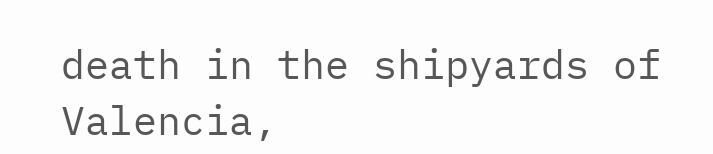death in the shipyards of Valencia,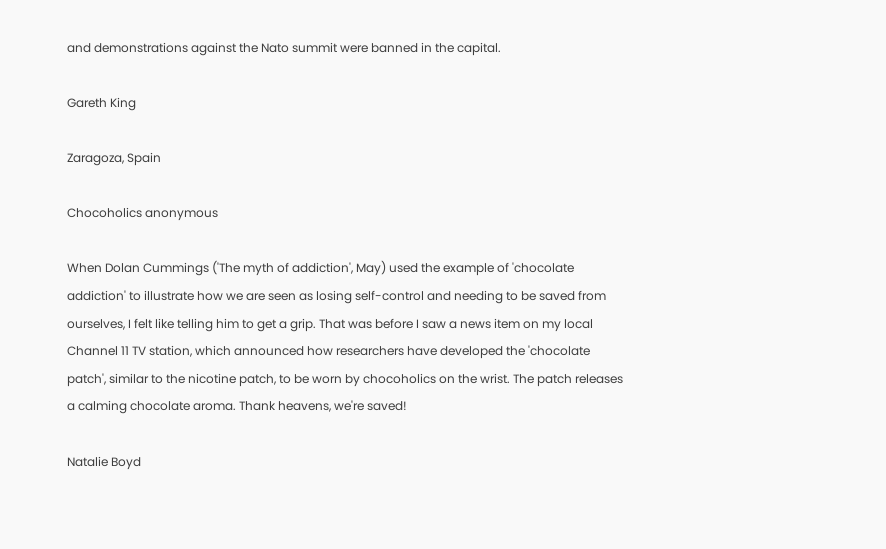and demonstrations against the Nato summit were banned in the capital.

Gareth King

Zaragoza, Spain

Chocoholics anonymous

When Dolan Cummings ('The myth of addiction', May) used the example of 'chocolate addiction' to illustrate how we are seen as losing self-control and needing to be saved from ourselves, I felt like telling him to get a grip. That was before I saw a news item on my local Channel 11 TV station, which announced how researchers have developed the 'chocolate patch', similar to the nicotine patch, to be worn by chocoholics on the wrist. The patch releases a calming chocolate aroma. Thank heavens, we're saved!

Natalie Boyd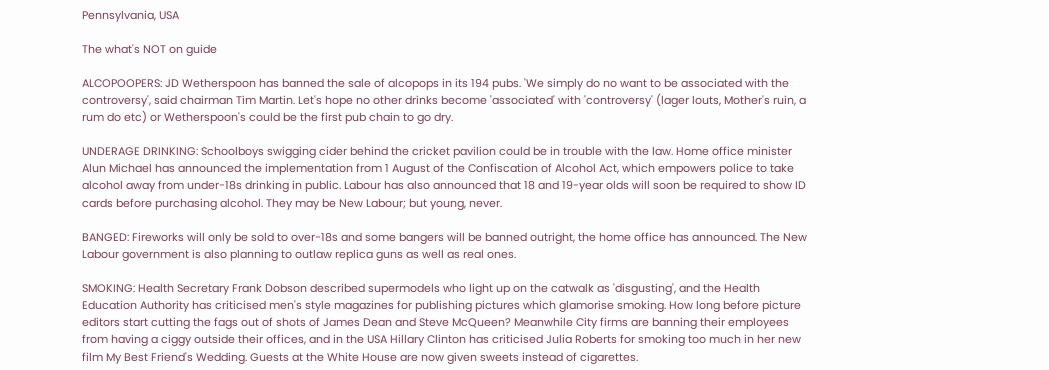Pennsylvania, USA

The what's NOT on guide

ALCOPOOPERS: JD Wetherspoon has banned the sale of alcopops in its 194 pubs. 'We simply do no want to be associated with the controversy', said chairman Tim Martin. Let's hope no other drinks become 'associated' with 'controversy' (lager louts, Mother's ruin, a rum do etc) or Wetherspoon's could be the first pub chain to go dry.

UNDERAGE DRINKING: Schoolboys swigging cider behind the cricket pavilion could be in trouble with the law. Home office minister Alun Michael has announced the implementation from 1 August of the Confiscation of Alcohol Act, which empowers police to take alcohol away from under-18s drinking in public. Labour has also announced that 18 and 19-year olds will soon be required to show ID cards before purchasing alcohol. They may be New Labour; but young, never.

BANGED: Fireworks will only be sold to over-18s and some bangers will be banned outright, the home office has announced. The New Labour government is also planning to outlaw replica guns as well as real ones.

SMOKING: Health Secretary Frank Dobson described supermodels who light up on the catwalk as 'disgusting', and the Health Education Authority has criticised men's style magazines for publishing pictures which glamorise smoking. How long before picture editors start cutting the fags out of shots of James Dean and Steve McQueen? Meanwhile City firms are banning their employees from having a ciggy outside their offices, and in the USA Hillary Clinton has criticised Julia Roberts for smoking too much in her new film My Best Friend's Wedding. Guests at the White House are now given sweets instead of cigarettes.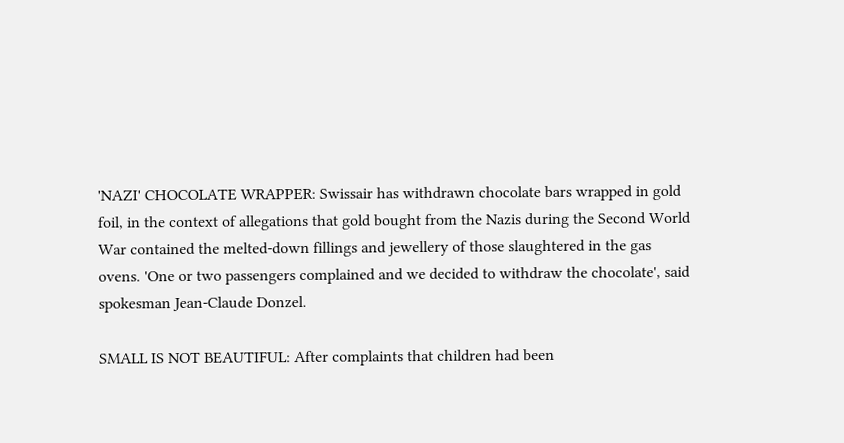'NAZI' CHOCOLATE WRAPPER: Swissair has withdrawn chocolate bars wrapped in gold foil, in the context of allegations that gold bought from the Nazis during the Second World War contained the melted-down fillings and jewellery of those slaughtered in the gas ovens. 'One or two passengers complained and we decided to withdraw the chocolate', said spokesman Jean-Claude Donzel.

SMALL IS NOT BEAUTIFUL: After complaints that children had been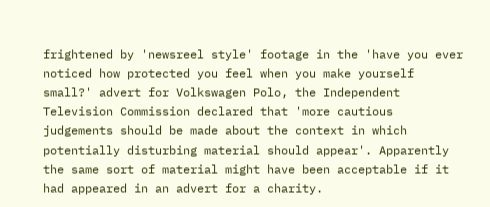frightened by 'newsreel style' footage in the 'have you ever noticed how protected you feel when you make yourself small?' advert for Volkswagen Polo, the Independent Television Commission declared that 'more cautious judgements should be made about the context in which potentially disturbing material should appear'. Apparently the same sort of material might have been acceptable if it had appeared in an advert for a charity.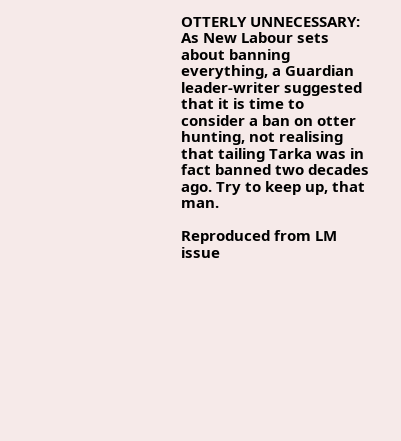OTTERLY UNNECESSARY: As New Labour sets about banning everything, a Guardian leader-writer suggested that it is time to consider a ban on otter hunting, not realising that tailing Tarka was in fact banned two decades ago. Try to keep up, that man.

Reproduced from LM issue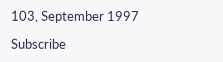103, September 1997

Subscribe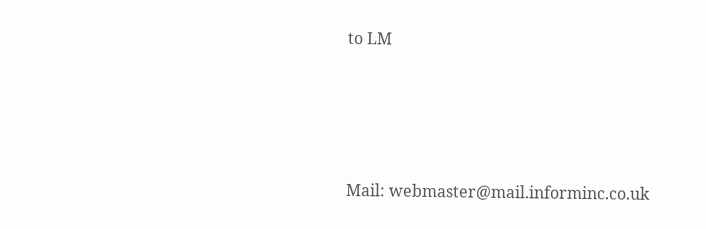to LM




Mail: webmaster@mail.informinc.co.uk